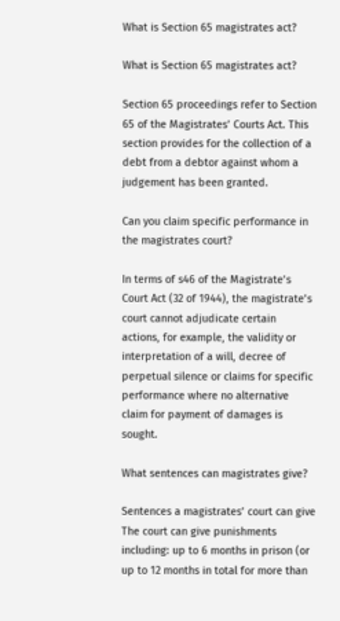What is Section 65 magistrates act?

What is Section 65 magistrates act?

Section 65 proceedings refer to Section 65 of the Magistrates’ Courts Act. This section provides for the collection of a debt from a debtor against whom a judgement has been granted.

Can you claim specific performance in the magistrates court?

In terms of s46 of the Magistrate’s Court Act (32 of 1944), the magistrate’s court cannot adjudicate certain actions, for example, the validity or interpretation of a will, decree of perpetual silence or claims for specific performance where no alternative claim for payment of damages is sought.

What sentences can magistrates give?

Sentences a magistrates’ court can give The court can give punishments including: up to 6 months in prison (or up to 12 months in total for more than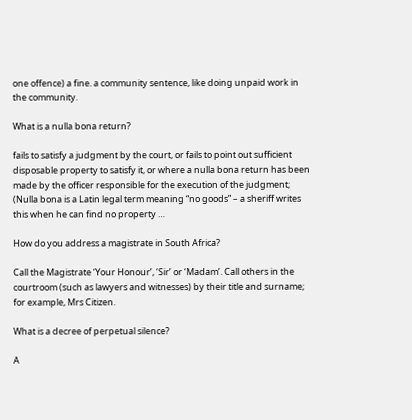one offence) a fine. a community sentence, like doing unpaid work in the community.

What is a nulla bona return?

fails to satisfy a judgment by the court, or fails to point out sufficient disposable property to satisfy it, or where a nulla bona return has been made by the officer responsible for the execution of the judgment; (Nulla bona is a Latin legal term meaning “no goods” – a sheriff writes this when he can find no property …

How do you address a magistrate in South Africa?

Call the Magistrate ‘Your Honour’, ‘Sir’ or ‘Madam’. Call others in the courtroom (such as lawyers and witnesses) by their title and surname; for example, Mrs Citizen.

What is a decree of perpetual silence?

A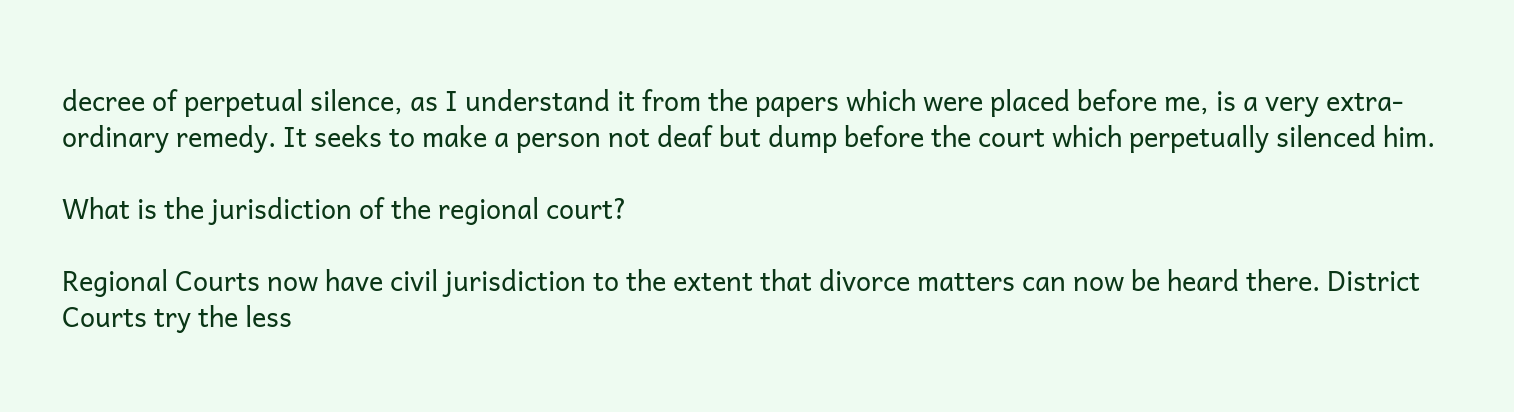decree of perpetual silence, as I understand it from the papers which were placed before me, is a very extra-ordinary remedy. It seeks to make a person not deaf but dump before the court which perpetually silenced him.

What is the jurisdiction of the regional court?

Regional Courts now have civil jurisdiction to the extent that divorce matters can now be heard there. District Courts try the less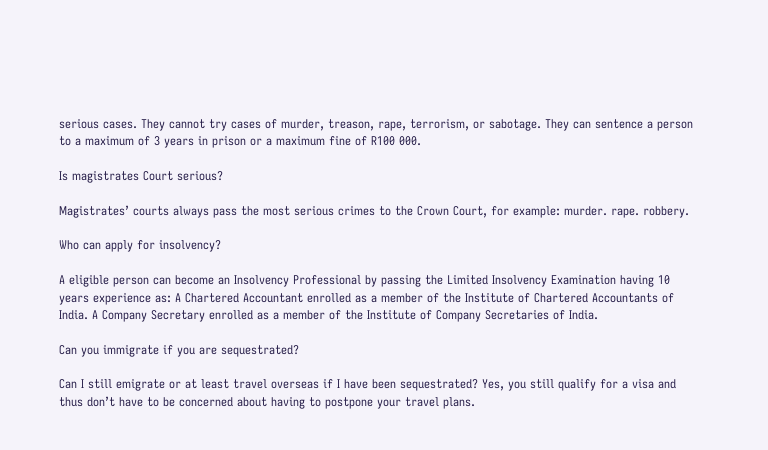serious cases. They cannot try cases of murder, treason, rape, terrorism, or sabotage. They can sentence a person to a maximum of 3 years in prison or a maximum fine of R100 000.

Is magistrates Court serious?

Magistrates’ courts always pass the most serious crimes to the Crown Court, for example: murder. rape. robbery.

Who can apply for insolvency?

A eligible person can become an Insolvency Professional by passing the Limited Insolvency Examination having 10 years experience as: A Chartered Accountant enrolled as a member of the Institute of Chartered Accountants of India. A Company Secretary enrolled as a member of the Institute of Company Secretaries of India.

Can you immigrate if you are sequestrated?

Can I still emigrate or at least travel overseas if I have been sequestrated? Yes, you still qualify for a visa and thus don’t have to be concerned about having to postpone your travel plans.